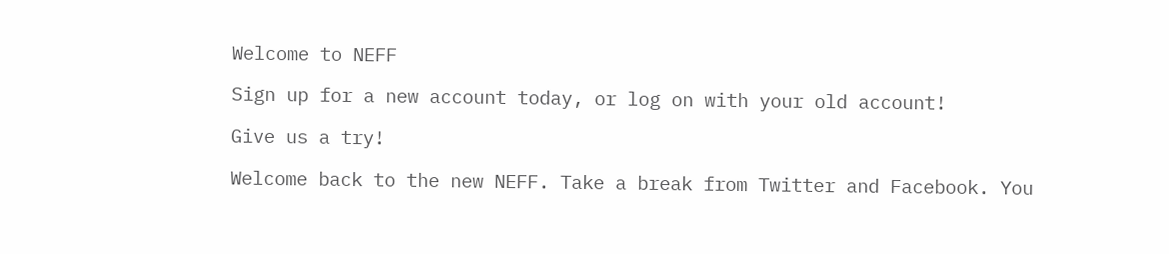Welcome to NEFF

Sign up for a new account today, or log on with your old account!

Give us a try!

Welcome back to the new NEFF. Take a break from Twitter and Facebook. You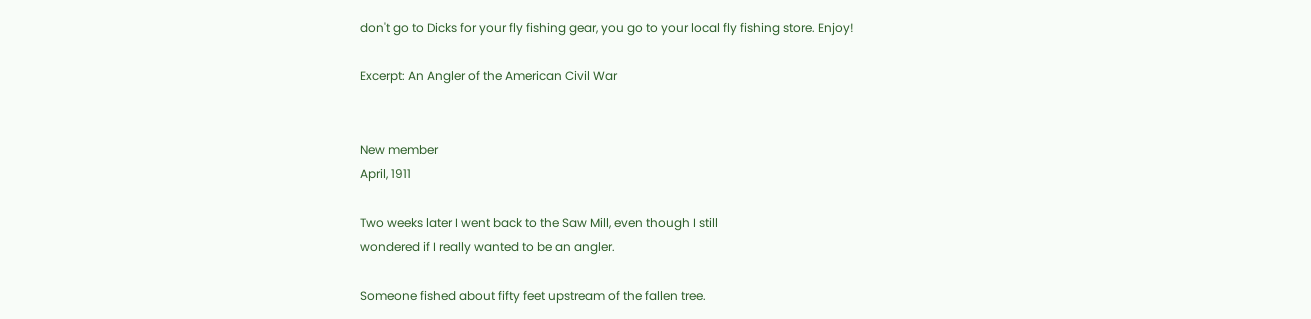don't go to Dicks for your fly fishing gear, you go to your local fly fishing store. Enjoy!

Excerpt: An Angler of the American Civil War


New member
April, 1911

Two weeks later I went back to the Saw Mill, even though I still
wondered if I really wanted to be an angler.

Someone fished about fifty feet upstream of the fallen tree.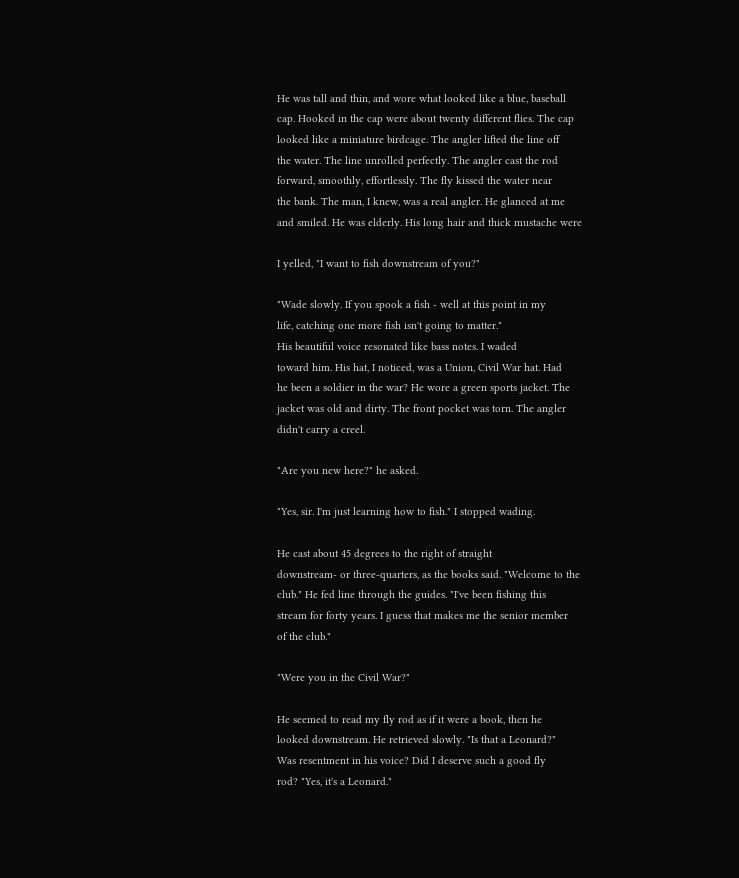He was tall and thin, and wore what looked like a blue, baseball
cap. Hooked in the cap were about twenty different flies. The cap
looked like a miniature birdcage. The angler lifted the line off
the water. The line unrolled perfectly. The angler cast the rod
forward, smoothly, effortlessly. The fly kissed the water near
the bank. The man, I knew, was a real angler. He glanced at me
and smiled. He was elderly. His long hair and thick mustache were

I yelled, "I want to fish downstream of you?"

"Wade slowly. If you spook a fish - well at this point in my
life, catching one more fish isn't going to matter."
His beautiful voice resonated like bass notes. I waded
toward him. His hat, I noticed, was a Union, Civil War hat. Had
he been a soldier in the war? He wore a green sports jacket. The
jacket was old and dirty. The front pocket was torn. The angler
didn't carry a creel.

"Are you new here?" he asked.

"Yes, sir. I'm just learning how to fish." I stopped wading.

He cast about 45 degrees to the right of straight
downstream- or three-quarters, as the books said. "Welcome to the
club." He fed line through the guides. "I've been fishing this
stream for forty years. I guess that makes me the senior member
of the club."

"Were you in the Civil War?"

He seemed to read my fly rod as if it were a book, then he
looked downstream. He retrieved slowly. "Is that a Leonard?"
Was resentment in his voice? Did I deserve such a good fly
rod? "Yes, it's a Leonard."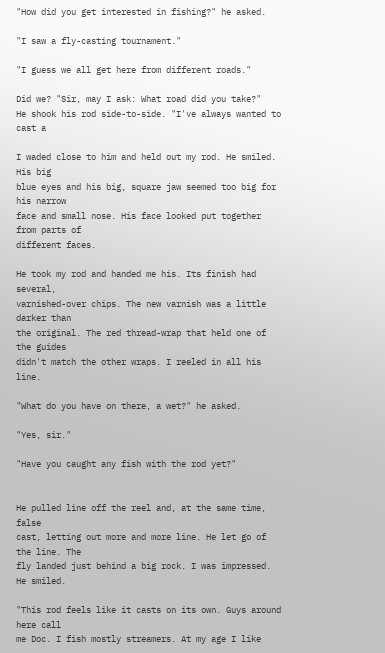"How did you get interested in fishing?" he asked.

"I saw a fly-casting tournament."

"I guess we all get here from different roads."

Did we? "Sir, may I ask: What road did you take?"
He shook his rod side-to-side. "I've always wanted to cast a

I waded close to him and held out my rod. He smiled. His big
blue eyes and his big, square jaw seemed too big for his narrow
face and small nose. His face looked put together from parts of
different faces.

He took my rod and handed me his. Its finish had several,
varnished-over chips. The new varnish was a little darker than
the original. The red thread-wrap that held one of the guides
didn't match the other wraps. I reeled in all his line.

"What do you have on there, a wet?" he asked.

"Yes, sir."

"Have you caught any fish with the rod yet?"


He pulled line off the reel and, at the same time, false
cast, letting out more and more line. He let go of the line. The
fly landed just behind a big rock. I was impressed. He smiled.

"This rod feels like it casts on its own. Guys around here call
me Doc. I fish mostly streamers. At my age I like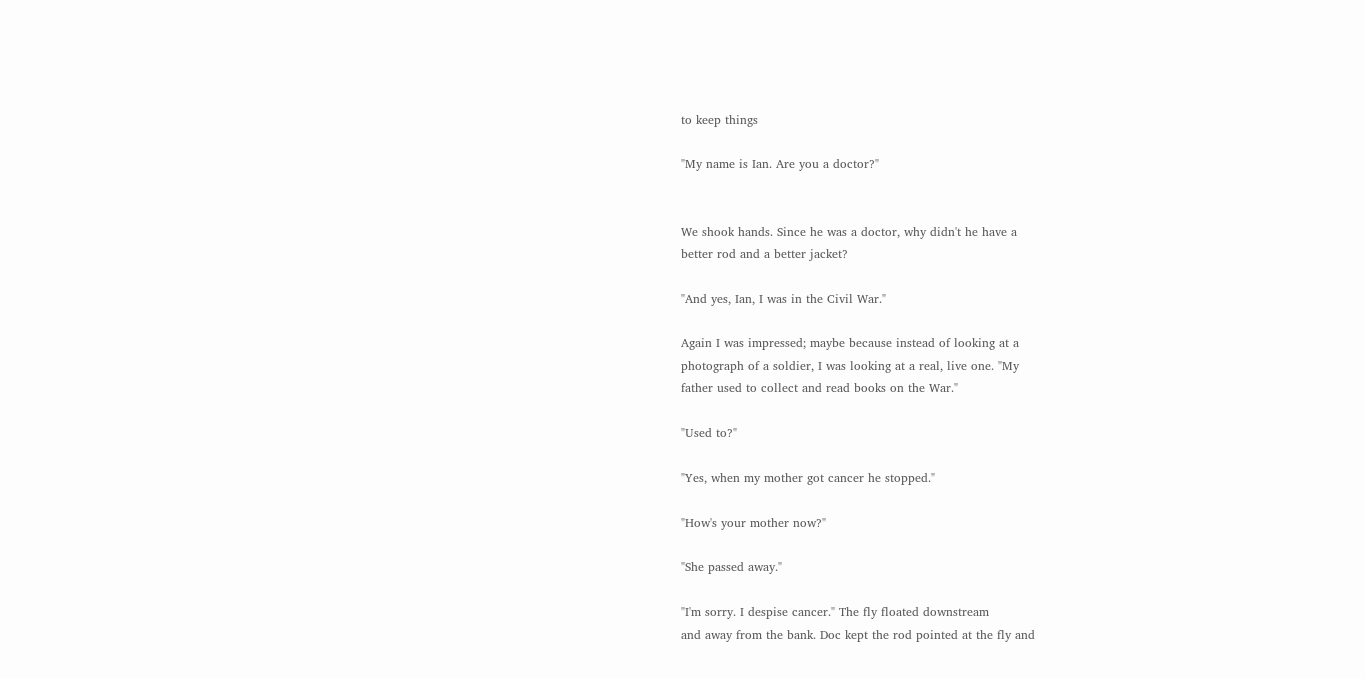to keep things

"My name is Ian. Are you a doctor?"


We shook hands. Since he was a doctor, why didn't he have a
better rod and a better jacket?

"And yes, Ian, I was in the Civil War."

Again I was impressed; maybe because instead of looking at a
photograph of a soldier, I was looking at a real, live one. "My
father used to collect and read books on the War."

"Used to?"

"Yes, when my mother got cancer he stopped."

"How's your mother now?"

"She passed away."

"I'm sorry. I despise cancer." The fly floated downstream
and away from the bank. Doc kept the rod pointed at the fly and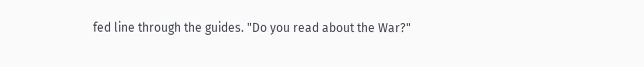fed line through the guides. "Do you read about the War?"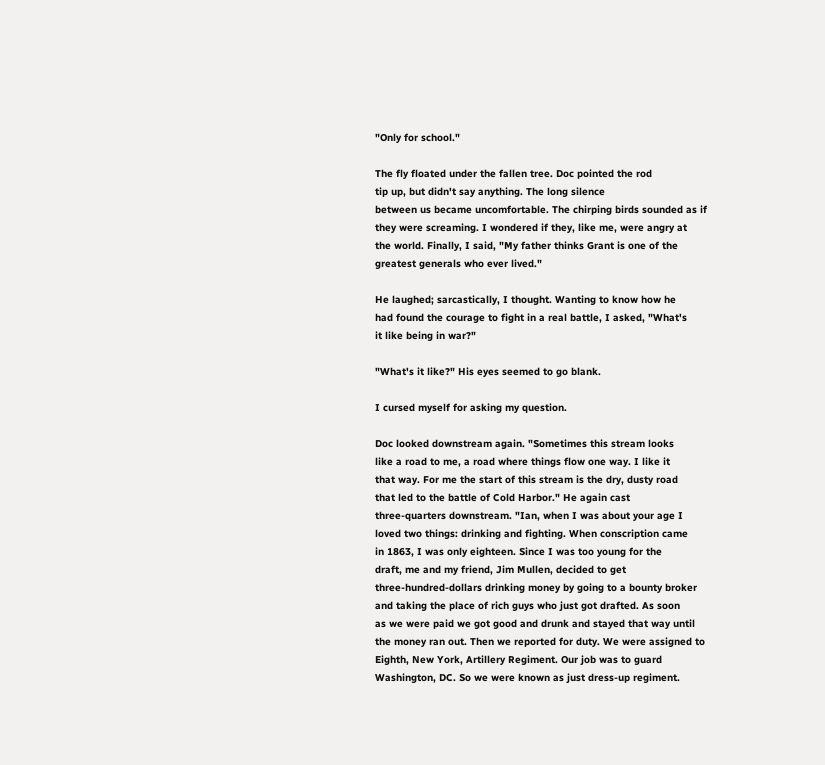"Only for school."

The fly floated under the fallen tree. Doc pointed the rod
tip up, but didn't say anything. The long silence
between us became uncomfortable. The chirping birds sounded as if
they were screaming. I wondered if they, like me, were angry at
the world. Finally, I said, "My father thinks Grant is one of the
greatest generals who ever lived."

He laughed; sarcastically, I thought. Wanting to know how he
had found the courage to fight in a real battle, I asked, "What's
it like being in war?"

"What's it like?" His eyes seemed to go blank.

I cursed myself for asking my question.

Doc looked downstream again. "Sometimes this stream looks
like a road to me, a road where things flow one way. I like it
that way. For me the start of this stream is the dry, dusty road
that led to the battle of Cold Harbor." He again cast
three-quarters downstream. "Ian, when I was about your age I
loved two things: drinking and fighting. When conscription came
in 1863, I was only eighteen. Since I was too young for the
draft, me and my friend, Jim Mullen, decided to get
three-hundred-dollars drinking money by going to a bounty broker
and taking the place of rich guys who just got drafted. As soon
as we were paid we got good and drunk and stayed that way until
the money ran out. Then we reported for duty. We were assigned to
Eighth, New York, Artillery Regiment. Our job was to guard
Washington, DC. So we were known as just dress-up regiment.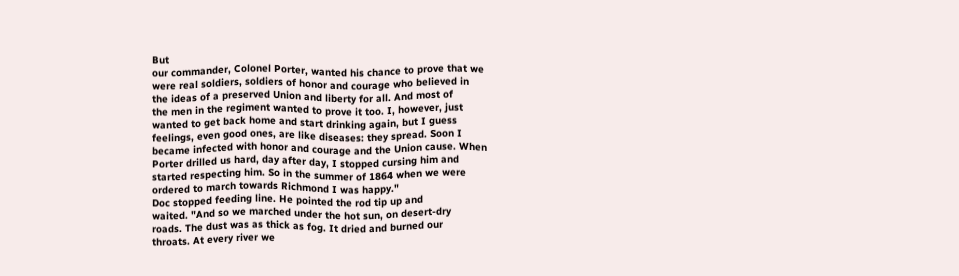But
our commander, Colonel Porter, wanted his chance to prove that we
were real soldiers, soldiers of honor and courage who believed in
the ideas of a preserved Union and liberty for all. And most of
the men in the regiment wanted to prove it too. I, however, just
wanted to get back home and start drinking again, but I guess
feelings, even good ones, are like diseases: they spread. Soon I
became infected with honor and courage and the Union cause. When
Porter drilled us hard, day after day, I stopped cursing him and
started respecting him. So in the summer of 1864 when we were
ordered to march towards Richmond I was happy."
Doc stopped feeding line. He pointed the rod tip up and
waited. "And so we marched under the hot sun, on desert-dry
roads. The dust was as thick as fog. It dried and burned our
throats. At every river we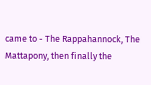came to - The Rappahannock, The
Mattapony, then finally the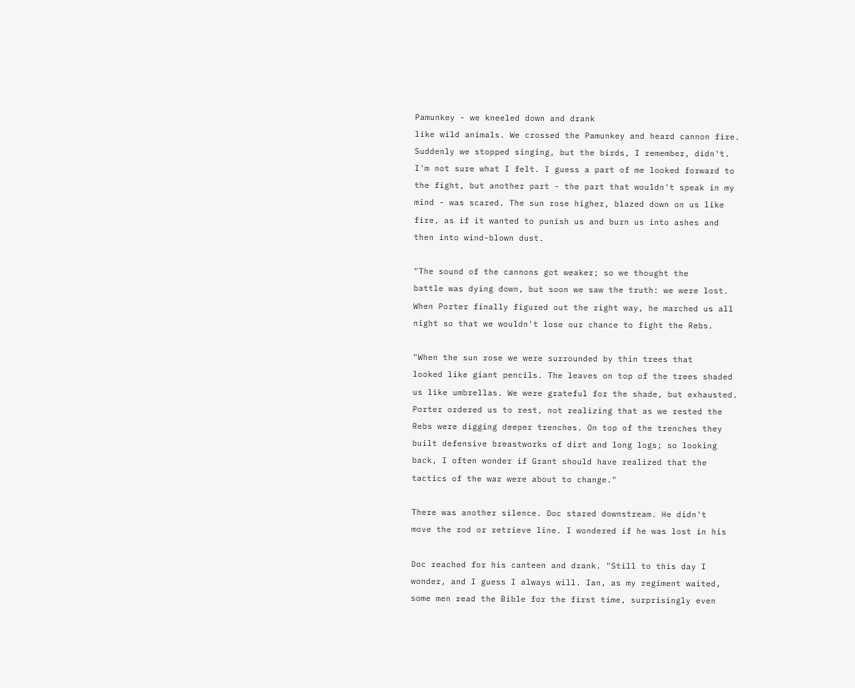Pamunkey - we kneeled down and drank
like wild animals. We crossed the Pamunkey and heard cannon fire.
Suddenly we stopped singing, but the birds, I remember, didn't.
I'm not sure what I felt. I guess a part of me looked forward to
the fight, but another part - the part that wouldn't speak in my
mind - was scared. The sun rose higher, blazed down on us like
fire, as if it wanted to punish us and burn us into ashes and
then into wind-blown dust.

"The sound of the cannons got weaker; so we thought the
battle was dying down, but soon we saw the truth: we were lost.
When Porter finally figured out the right way, he marched us all
night so that we wouldn't lose our chance to fight the Rebs.

"When the sun rose we were surrounded by thin trees that
looked like giant pencils. The leaves on top of the trees shaded
us like umbrellas. We were grateful for the shade, but exhausted.
Porter ordered us to rest, not realizing that as we rested the
Rebs were digging deeper trenches. On top of the trenches they
built defensive breastworks of dirt and long logs; so looking
back, I often wonder if Grant should have realized that the
tactics of the war were about to change."

There was another silence. Doc stared downstream. He didn't
move the rod or retrieve line. I wondered if he was lost in his

Doc reached for his canteen and drank. "Still to this day I
wonder, and I guess I always will. Ian, as my regiment waited,
some men read the Bible for the first time, surprisingly even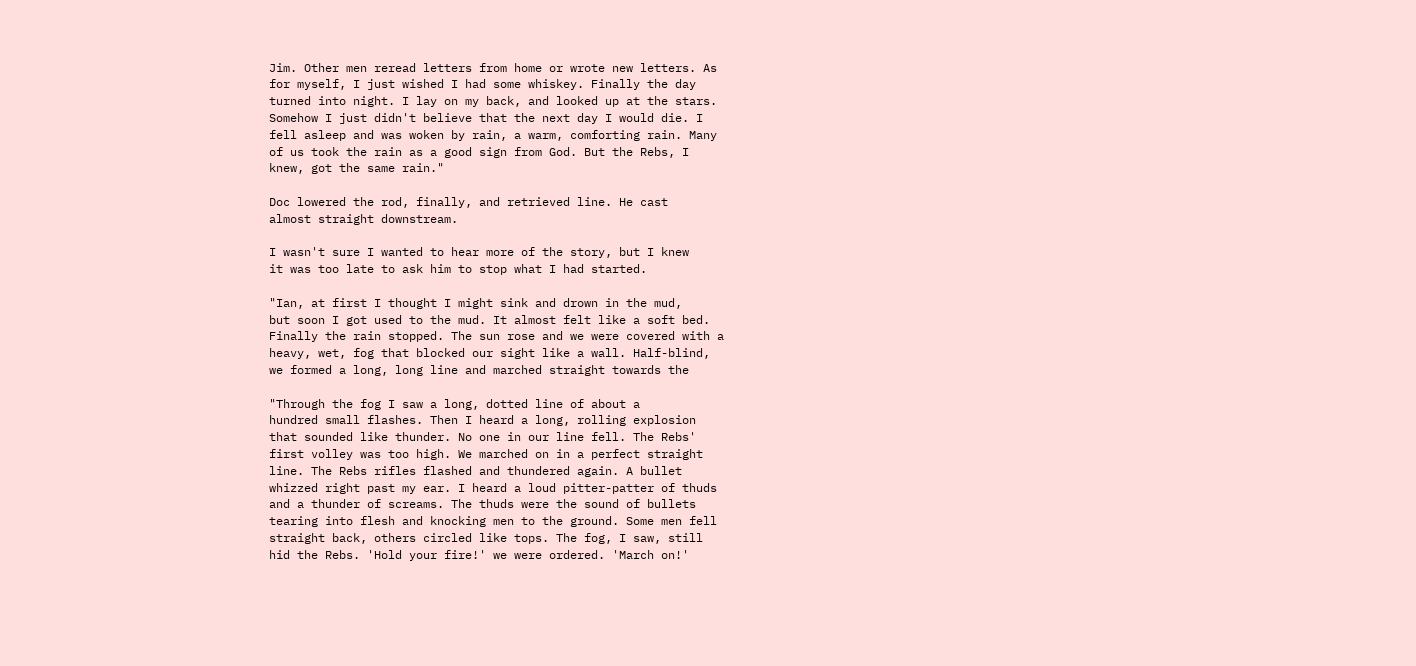Jim. Other men reread letters from home or wrote new letters. As
for myself, I just wished I had some whiskey. Finally the day
turned into night. I lay on my back, and looked up at the stars.
Somehow I just didn't believe that the next day I would die. I
fell asleep and was woken by rain, a warm, comforting rain. Many
of us took the rain as a good sign from God. But the Rebs, I
knew, got the same rain."

Doc lowered the rod, finally, and retrieved line. He cast
almost straight downstream.

I wasn't sure I wanted to hear more of the story, but I knew
it was too late to ask him to stop what I had started.

"Ian, at first I thought I might sink and drown in the mud,
but soon I got used to the mud. It almost felt like a soft bed.
Finally the rain stopped. The sun rose and we were covered with a
heavy, wet, fog that blocked our sight like a wall. Half-blind,
we formed a long, long line and marched straight towards the

"Through the fog I saw a long, dotted line of about a
hundred small flashes. Then I heard a long, rolling explosion
that sounded like thunder. No one in our line fell. The Rebs'
first volley was too high. We marched on in a perfect straight
line. The Rebs rifles flashed and thundered again. A bullet
whizzed right past my ear. I heard a loud pitter-patter of thuds
and a thunder of screams. The thuds were the sound of bullets
tearing into flesh and knocking men to the ground. Some men fell
straight back, others circled like tops. The fog, I saw, still
hid the Rebs. 'Hold your fire!' we were ordered. 'March on!'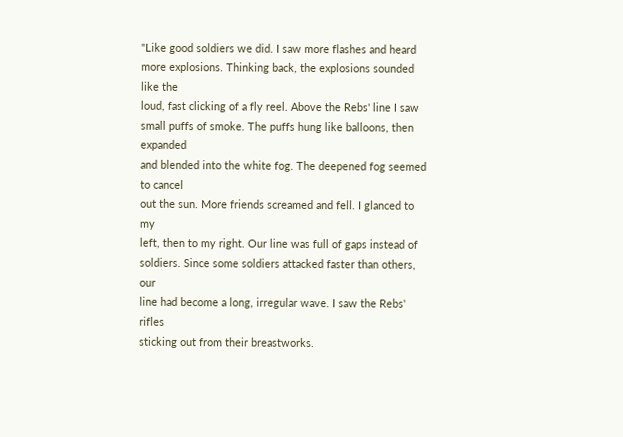"Like good soldiers we did. I saw more flashes and heard
more explosions. Thinking back, the explosions sounded like the
loud, fast clicking of a fly reel. Above the Rebs' line I saw
small puffs of smoke. The puffs hung like balloons, then expanded
and blended into the white fog. The deepened fog seemed to cancel
out the sun. More friends screamed and fell. I glanced to my
left, then to my right. Our line was full of gaps instead of
soldiers. Since some soldiers attacked faster than others, our
line had become a long, irregular wave. I saw the Rebs' rifles
sticking out from their breastworks.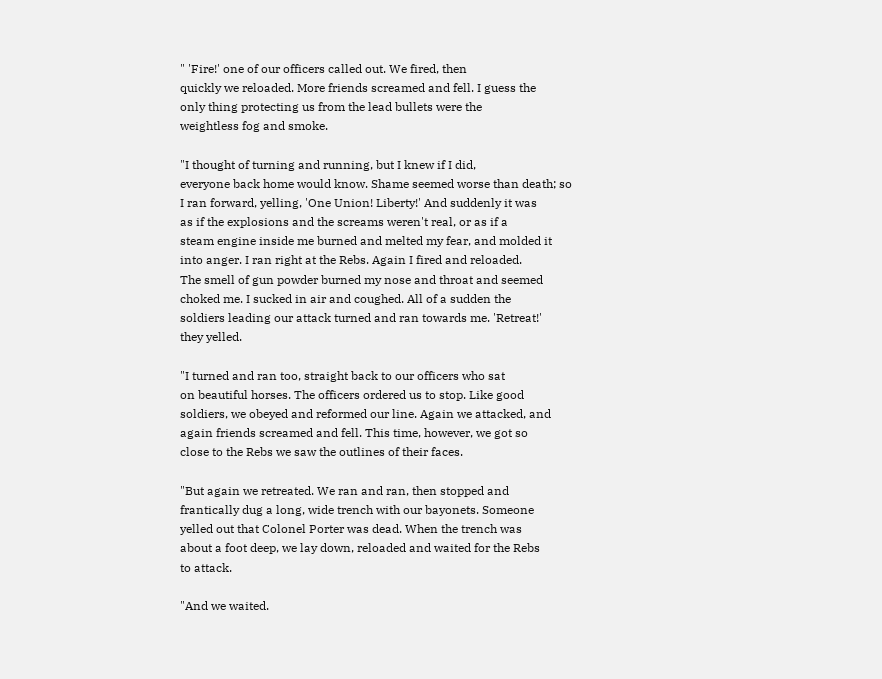" 'Fire!' one of our officers called out. We fired, then
quickly we reloaded. More friends screamed and fell. I guess the
only thing protecting us from the lead bullets were the
weightless fog and smoke.

"I thought of turning and running, but I knew if I did,
everyone back home would know. Shame seemed worse than death; so
I ran forward, yelling, 'One Union! Liberty!' And suddenly it was
as if the explosions and the screams weren't real, or as if a
steam engine inside me burned and melted my fear, and molded it
into anger. I ran right at the Rebs. Again I fired and reloaded.
The smell of gun powder burned my nose and throat and seemed
choked me. I sucked in air and coughed. All of a sudden the
soldiers leading our attack turned and ran towards me. 'Retreat!'
they yelled.

"I turned and ran too, straight back to our officers who sat
on beautiful horses. The officers ordered us to stop. Like good
soldiers, we obeyed and reformed our line. Again we attacked, and
again friends screamed and fell. This time, however, we got so
close to the Rebs we saw the outlines of their faces.

"But again we retreated. We ran and ran, then stopped and
frantically dug a long, wide trench with our bayonets. Someone
yelled out that Colonel Porter was dead. When the trench was
about a foot deep, we lay down, reloaded and waited for the Rebs
to attack.

"And we waited.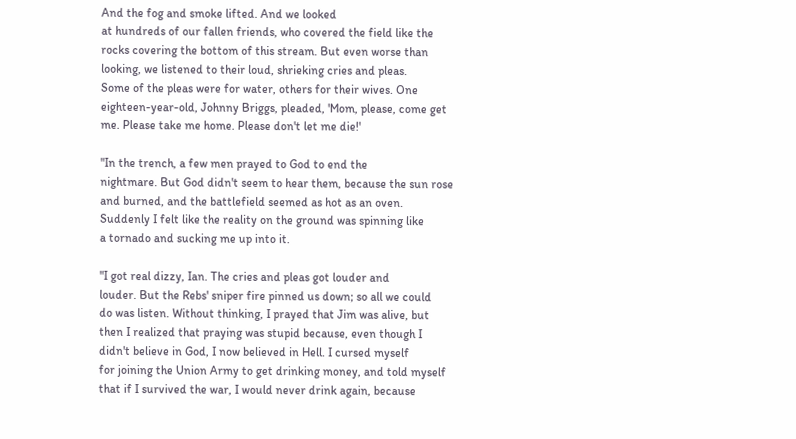And the fog and smoke lifted. And we looked
at hundreds of our fallen friends, who covered the field like the
rocks covering the bottom of this stream. But even worse than
looking, we listened to their loud, shrieking cries and pleas.
Some of the pleas were for water, others for their wives. One
eighteen-year-old, Johnny Briggs, pleaded, 'Mom, please, come get
me. Please take me home. Please don't let me die!'

"In the trench, a few men prayed to God to end the
nightmare. But God didn't seem to hear them, because the sun rose
and burned, and the battlefield seemed as hot as an oven.
Suddenly I felt like the reality on the ground was spinning like
a tornado and sucking me up into it.

"I got real dizzy, Ian. The cries and pleas got louder and
louder. But the Rebs' sniper fire pinned us down; so all we could
do was listen. Without thinking, I prayed that Jim was alive, but
then I realized that praying was stupid because, even though I
didn't believe in God, I now believed in Hell. I cursed myself
for joining the Union Army to get drinking money, and told myself
that if I survived the war, I would never drink again, because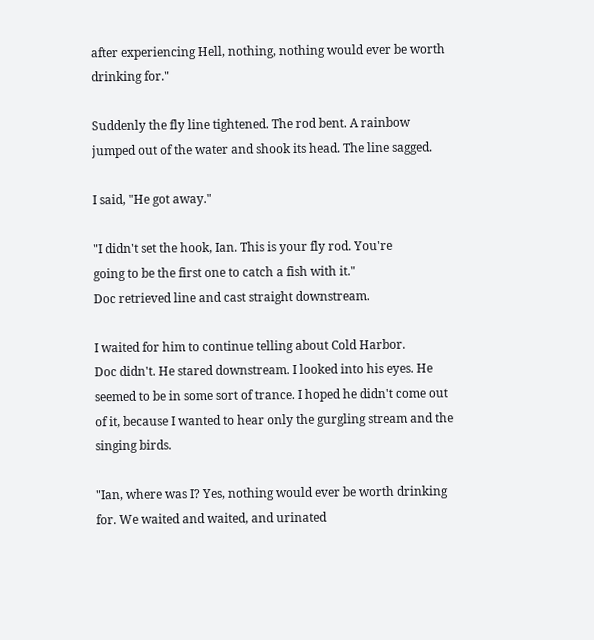after experiencing Hell, nothing, nothing would ever be worth
drinking for."

Suddenly the fly line tightened. The rod bent. A rainbow
jumped out of the water and shook its head. The line sagged.

I said, "He got away."

"I didn't set the hook, Ian. This is your fly rod. You're
going to be the first one to catch a fish with it."
Doc retrieved line and cast straight downstream.

I waited for him to continue telling about Cold Harbor.
Doc didn't. He stared downstream. I looked into his eyes. He
seemed to be in some sort of trance. I hoped he didn't come out
of it, because I wanted to hear only the gurgling stream and the
singing birds.

"Ian, where was I? Yes, nothing would ever be worth drinking
for. We waited and waited, and urinated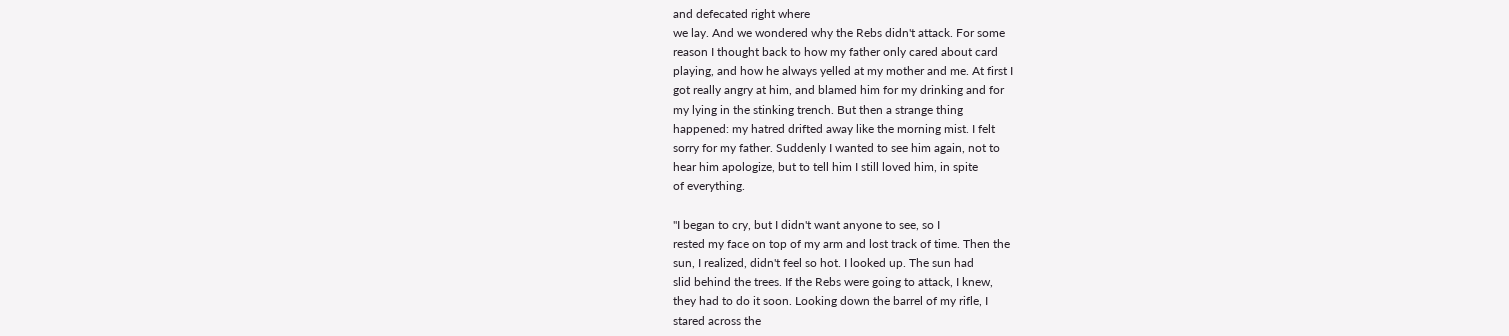and defecated right where
we lay. And we wondered why the Rebs didn't attack. For some
reason I thought back to how my father only cared about card
playing, and how he always yelled at my mother and me. At first I
got really angry at him, and blamed him for my drinking and for
my lying in the stinking trench. But then a strange thing
happened: my hatred drifted away like the morning mist. I felt
sorry for my father. Suddenly I wanted to see him again, not to
hear him apologize, but to tell him I still loved him, in spite
of everything.

"I began to cry, but I didn't want anyone to see, so I
rested my face on top of my arm and lost track of time. Then the
sun, I realized, didn't feel so hot. I looked up. The sun had
slid behind the trees. If the Rebs were going to attack, I knew,
they had to do it soon. Looking down the barrel of my rifle, I
stared across the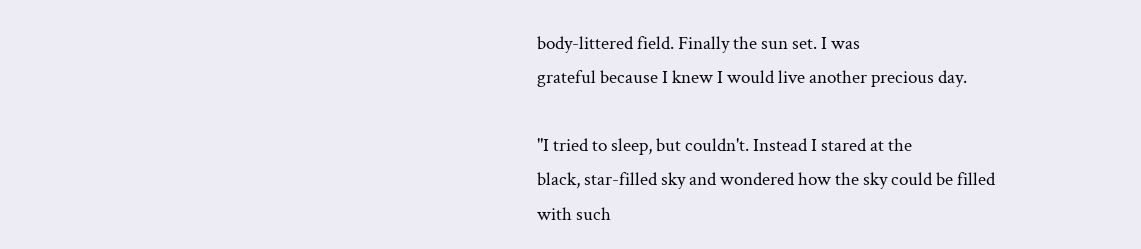body-littered field. Finally the sun set. I was
grateful because I knew I would live another precious day.

"I tried to sleep, but couldn't. Instead I stared at the
black, star-filled sky and wondered how the sky could be filled
with such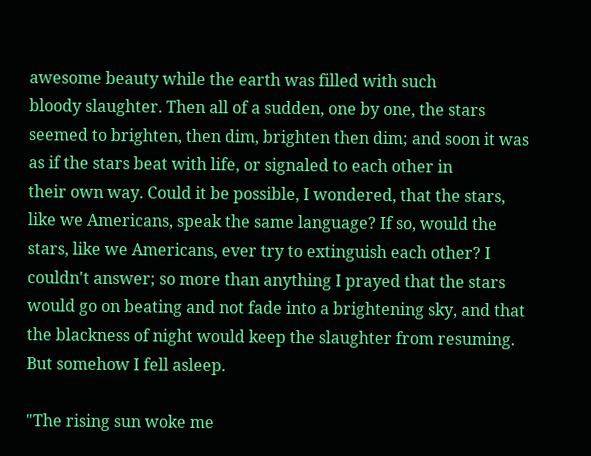awesome beauty while the earth was filled with such
bloody slaughter. Then all of a sudden, one by one, the stars
seemed to brighten, then dim, brighten then dim; and soon it was
as if the stars beat with life, or signaled to each other in
their own way. Could it be possible, I wondered, that the stars,
like we Americans, speak the same language? If so, would the
stars, like we Americans, ever try to extinguish each other? I
couldn't answer; so more than anything I prayed that the stars
would go on beating and not fade into a brightening sky, and that
the blackness of night would keep the slaughter from resuming.
But somehow I fell asleep.

"The rising sun woke me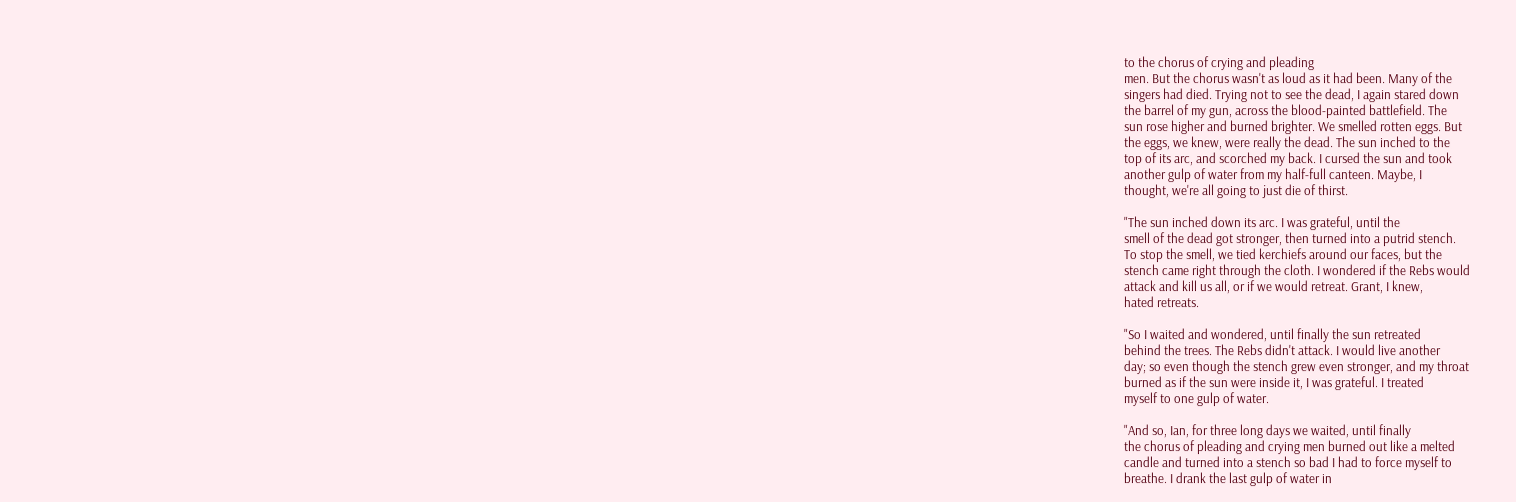to the chorus of crying and pleading
men. But the chorus wasn't as loud as it had been. Many of the
singers had died. Trying not to see the dead, I again stared down
the barrel of my gun, across the blood-painted battlefield. The
sun rose higher and burned brighter. We smelled rotten eggs. But
the eggs, we knew, were really the dead. The sun inched to the
top of its arc, and scorched my back. I cursed the sun and took
another gulp of water from my half-full canteen. Maybe, I
thought, we're all going to just die of thirst.

"The sun inched down its arc. I was grateful, until the
smell of the dead got stronger, then turned into a putrid stench.
To stop the smell, we tied kerchiefs around our faces, but the
stench came right through the cloth. I wondered if the Rebs would
attack and kill us all, or if we would retreat. Grant, I knew,
hated retreats.

"So I waited and wondered, until finally the sun retreated
behind the trees. The Rebs didn't attack. I would live another
day; so even though the stench grew even stronger, and my throat
burned as if the sun were inside it, I was grateful. I treated
myself to one gulp of water.

"And so, Ian, for three long days we waited, until finally
the chorus of pleading and crying men burned out like a melted
candle and turned into a stench so bad I had to force myself to
breathe. I drank the last gulp of water in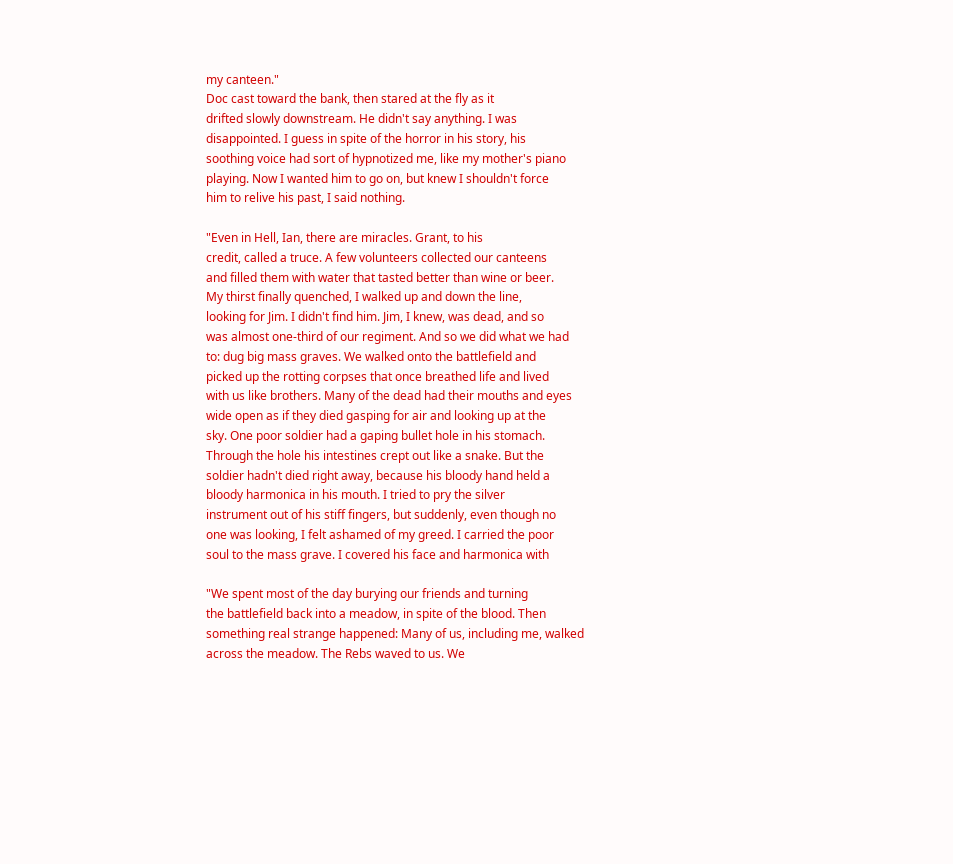my canteen."
Doc cast toward the bank, then stared at the fly as it
drifted slowly downstream. He didn't say anything. I was
disappointed. I guess in spite of the horror in his story, his
soothing voice had sort of hypnotized me, like my mother's piano
playing. Now I wanted him to go on, but knew I shouldn't force
him to relive his past, I said nothing.

"Even in Hell, Ian, there are miracles. Grant, to his
credit, called a truce. A few volunteers collected our canteens
and filled them with water that tasted better than wine or beer.
My thirst finally quenched, I walked up and down the line,
looking for Jim. I didn't find him. Jim, I knew, was dead, and so
was almost one-third of our regiment. And so we did what we had
to: dug big mass graves. We walked onto the battlefield and
picked up the rotting corpses that once breathed life and lived
with us like brothers. Many of the dead had their mouths and eyes
wide open as if they died gasping for air and looking up at the
sky. One poor soldier had a gaping bullet hole in his stomach.
Through the hole his intestines crept out like a snake. But the
soldier hadn't died right away, because his bloody hand held a
bloody harmonica in his mouth. I tried to pry the silver
instrument out of his stiff fingers, but suddenly, even though no
one was looking, I felt ashamed of my greed. I carried the poor
soul to the mass grave. I covered his face and harmonica with

"We spent most of the day burying our friends and turning
the battlefield back into a meadow, in spite of the blood. Then
something real strange happened: Many of us, including me, walked
across the meadow. The Rebs waved to us. We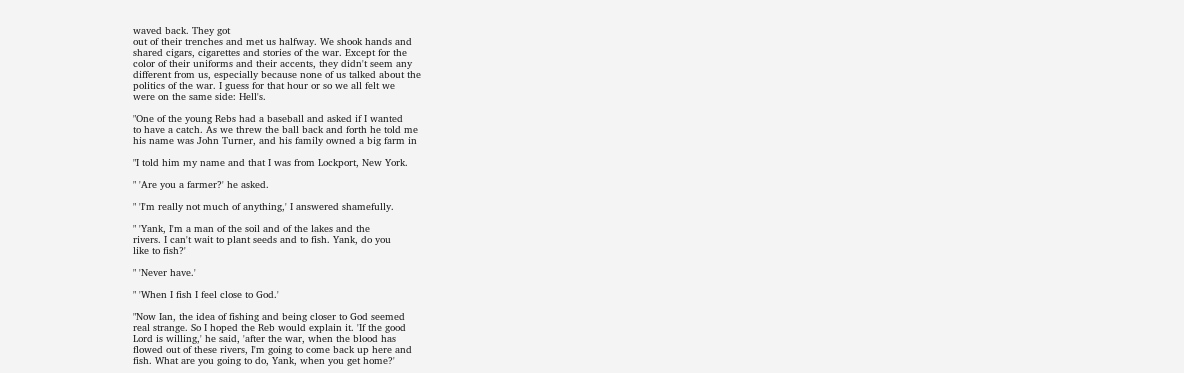waved back. They got
out of their trenches and met us halfway. We shook hands and
shared cigars, cigarettes and stories of the war. Except for the
color of their uniforms and their accents, they didn't seem any
different from us, especially because none of us talked about the
politics of the war. I guess for that hour or so we all felt we
were on the same side: Hell's.

"One of the young Rebs had a baseball and asked if I wanted
to have a catch. As we threw the ball back and forth he told me
his name was John Turner, and his family owned a big farm in

"I told him my name and that I was from Lockport, New York.

" 'Are you a farmer?' he asked.

" 'I'm really not much of anything,' I answered shamefully.

" 'Yank, I'm a man of the soil and of the lakes and the
rivers. I can't wait to plant seeds and to fish. Yank, do you
like to fish?'

" 'Never have.'

" 'When I fish I feel close to God.'

"Now Ian, the idea of fishing and being closer to God seemed
real strange. So I hoped the Reb would explain it. 'If the good
Lord is willing,' he said, 'after the war, when the blood has
flowed out of these rivers, I'm going to come back up here and
fish. What are you going to do, Yank, when you get home?'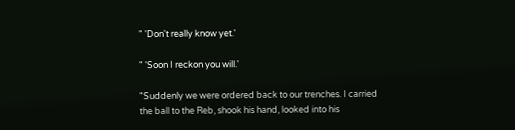" 'Don't really know yet.'

" 'Soon I reckon you will.'

"Suddenly we were ordered back to our trenches. I carried
the ball to the Reb, shook his hand, looked into his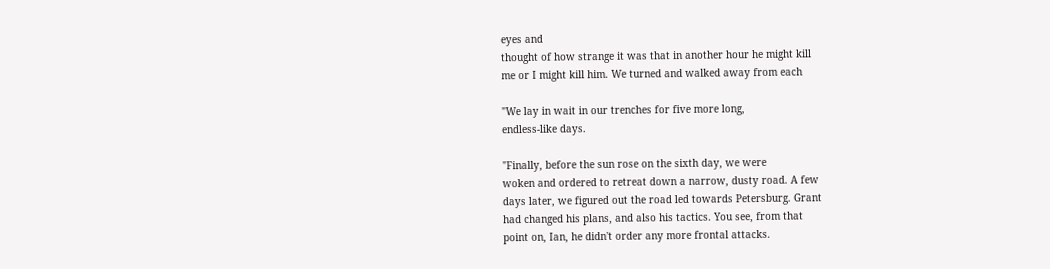eyes and
thought of how strange it was that in another hour he might kill
me or I might kill him. We turned and walked away from each

"We lay in wait in our trenches for five more long,
endless-like days.

"Finally, before the sun rose on the sixth day, we were
woken and ordered to retreat down a narrow, dusty road. A few
days later, we figured out the road led towards Petersburg. Grant
had changed his plans, and also his tactics. You see, from that
point on, Ian, he didn't order any more frontal attacks.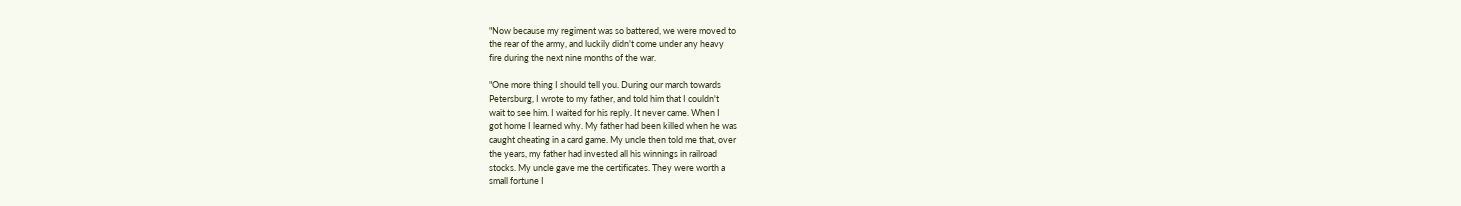"Now because my regiment was so battered, we were moved to
the rear of the army, and luckily didn't come under any heavy
fire during the next nine months of the war.

"One more thing I should tell you. During our march towards
Petersburg, I wrote to my father, and told him that I couldn't
wait to see him. I waited for his reply. It never came. When I
got home I learned why. My father had been killed when he was
caught cheating in a card game. My uncle then told me that, over
the years, my father had invested all his winnings in railroad
stocks. My uncle gave me the certificates. They were worth a
small fortune I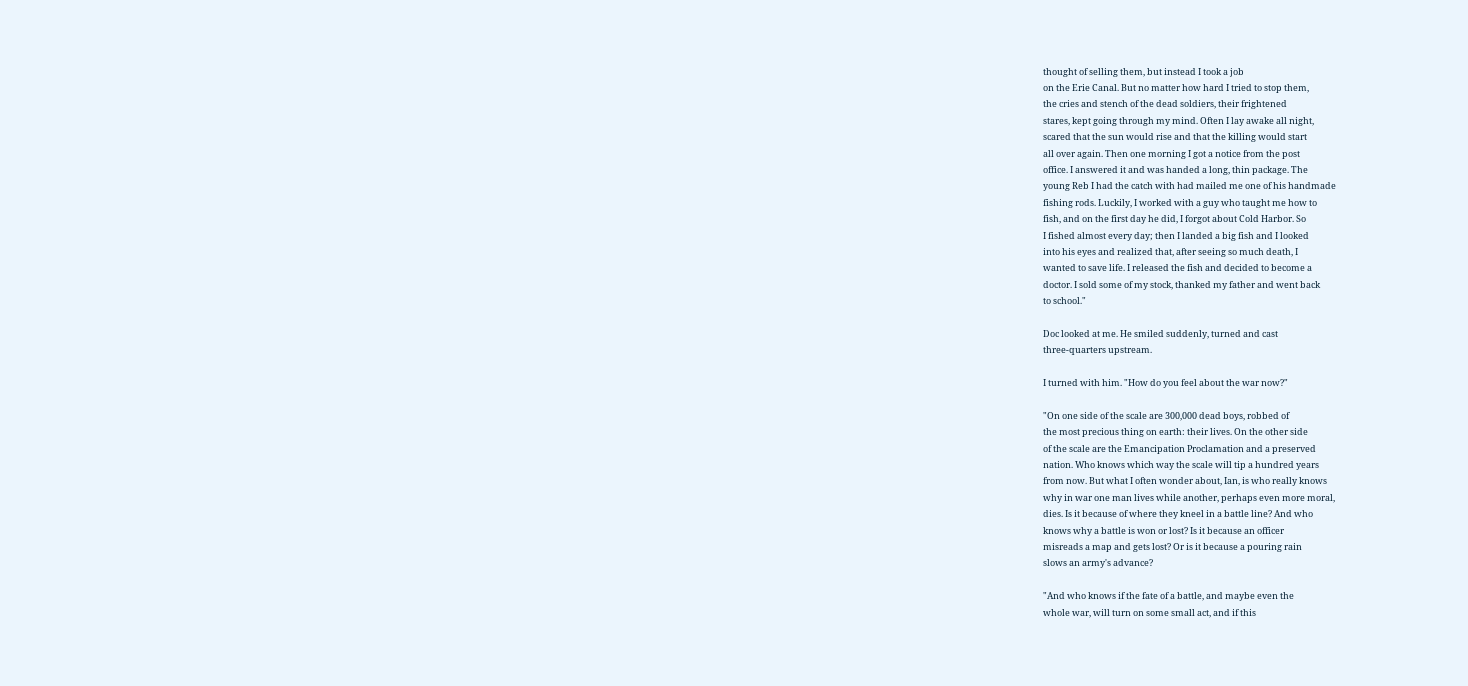thought of selling them, but instead I took a job
on the Erie Canal. But no matter how hard I tried to stop them,
the cries and stench of the dead soldiers, their frightened
stares, kept going through my mind. Often I lay awake all night,
scared that the sun would rise and that the killing would start
all over again. Then one morning I got a notice from the post
office. I answered it and was handed a long, thin package. The
young Reb I had the catch with had mailed me one of his handmade
fishing rods. Luckily, I worked with a guy who taught me how to
fish, and on the first day he did, I forgot about Cold Harbor. So
I fished almost every day; then I landed a big fish and I looked
into his eyes and realized that, after seeing so much death, I
wanted to save life. I released the fish and decided to become a
doctor. I sold some of my stock, thanked my father and went back
to school."

Doc looked at me. He smiled suddenly, turned and cast
three-quarters upstream.

I turned with him. "How do you feel about the war now?"

"On one side of the scale are 300,000 dead boys, robbed of
the most precious thing on earth: their lives. On the other side
of the scale are the Emancipation Proclamation and a preserved
nation. Who knows which way the scale will tip a hundred years
from now. But what I often wonder about, Ian, is who really knows
why in war one man lives while another, perhaps even more moral,
dies. Is it because of where they kneel in a battle line? And who
knows why a battle is won or lost? Is it because an officer
misreads a map and gets lost? Or is it because a pouring rain
slows an army's advance?

"And who knows if the fate of a battle, and maybe even the
whole war, will turn on some small act, and if this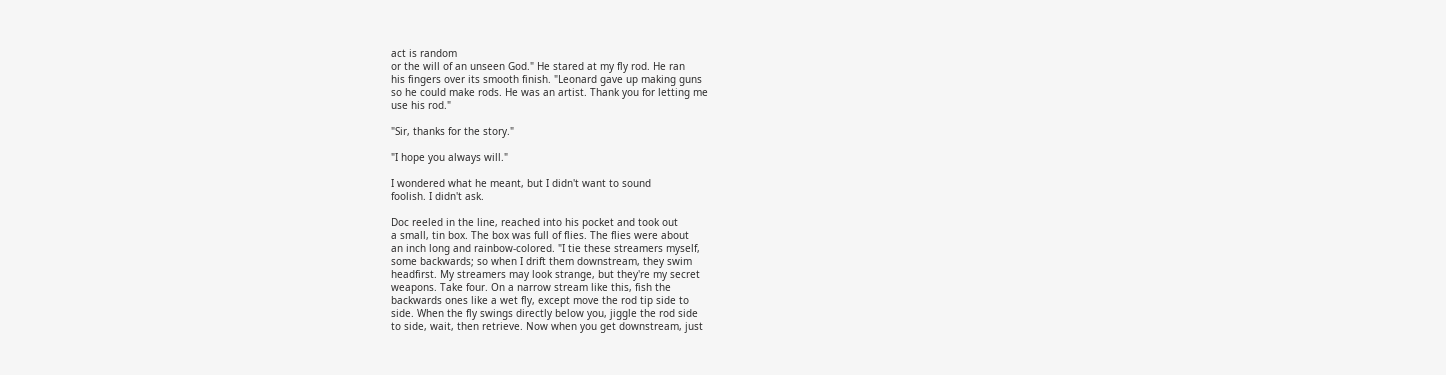act is random
or the will of an unseen God." He stared at my fly rod. He ran
his fingers over its smooth finish. "Leonard gave up making guns
so he could make rods. He was an artist. Thank you for letting me
use his rod."

"Sir, thanks for the story."

"I hope you always will."

I wondered what he meant, but I didn't want to sound
foolish. I didn't ask.

Doc reeled in the line, reached into his pocket and took out
a small, tin box. The box was full of flies. The flies were about
an inch long and rainbow-colored. "I tie these streamers myself,
some backwards; so when I drift them downstream, they swim
headfirst. My streamers may look strange, but they're my secret
weapons. Take four. On a narrow stream like this, fish the
backwards ones like a wet fly, except move the rod tip side to
side. When the fly swings directly below you, jiggle the rod side
to side, wait, then retrieve. Now when you get downstream, just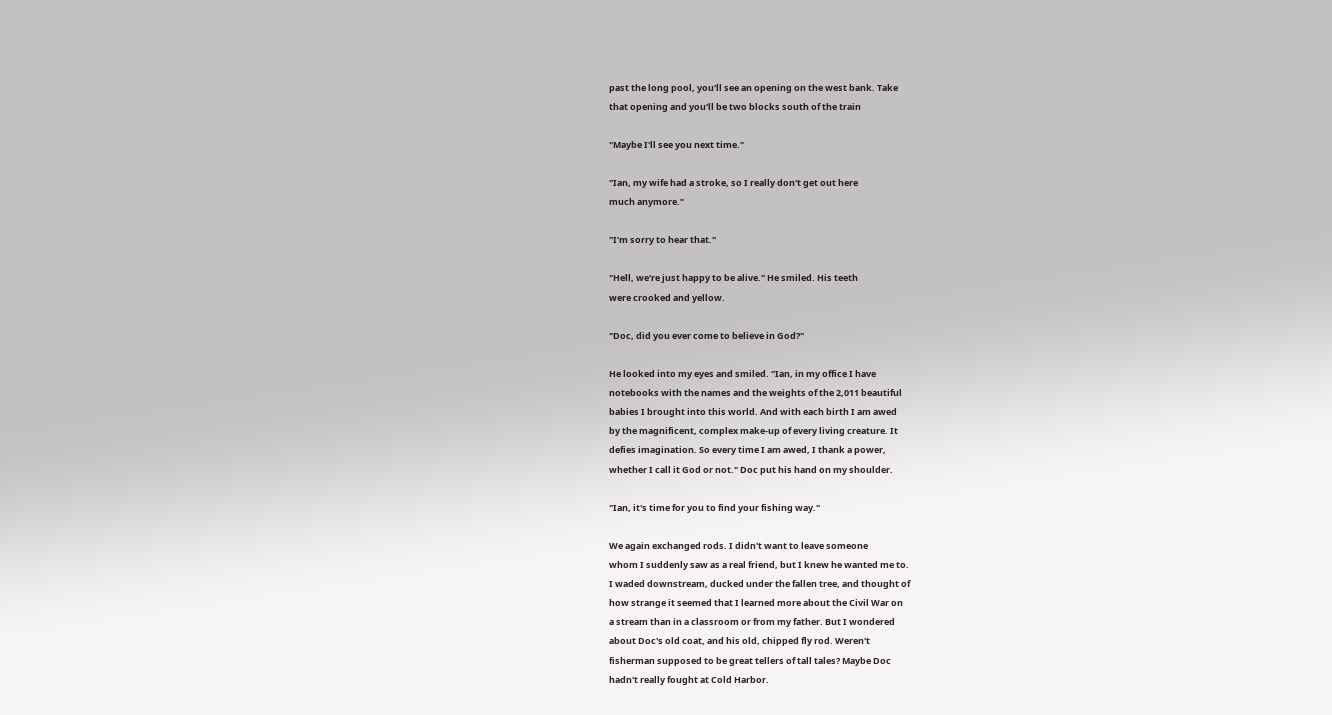past the long pool, you'll see an opening on the west bank. Take
that opening and you'll be two blocks south of the train

"Maybe I'll see you next time."

"Ian, my wife had a stroke, so I really don't get out here
much anymore."

"I'm sorry to hear that."

"Hell, we're just happy to be alive." He smiled. His teeth
were crooked and yellow.

"Doc, did you ever come to believe in God?"

He looked into my eyes and smiled. "Ian, in my office I have
notebooks with the names and the weights of the 2,011 beautiful
babies I brought into this world. And with each birth I am awed
by the magnificent, complex make-up of every living creature. It
defies imagination. So every time I am awed, I thank a power,
whether I call it God or not." Doc put his hand on my shoulder.

"Ian, it's time for you to find your fishing way."

We again exchanged rods. I didn't want to leave someone
whom I suddenly saw as a real friend, but I knew he wanted me to.
I waded downstream, ducked under the fallen tree, and thought of
how strange it seemed that I learned more about the Civil War on
a stream than in a classroom or from my father. But I wondered
about Doc's old coat, and his old, chipped fly rod. Weren't
fisherman supposed to be great tellers of tall tales? Maybe Doc
hadn't really fought at Cold Harbor.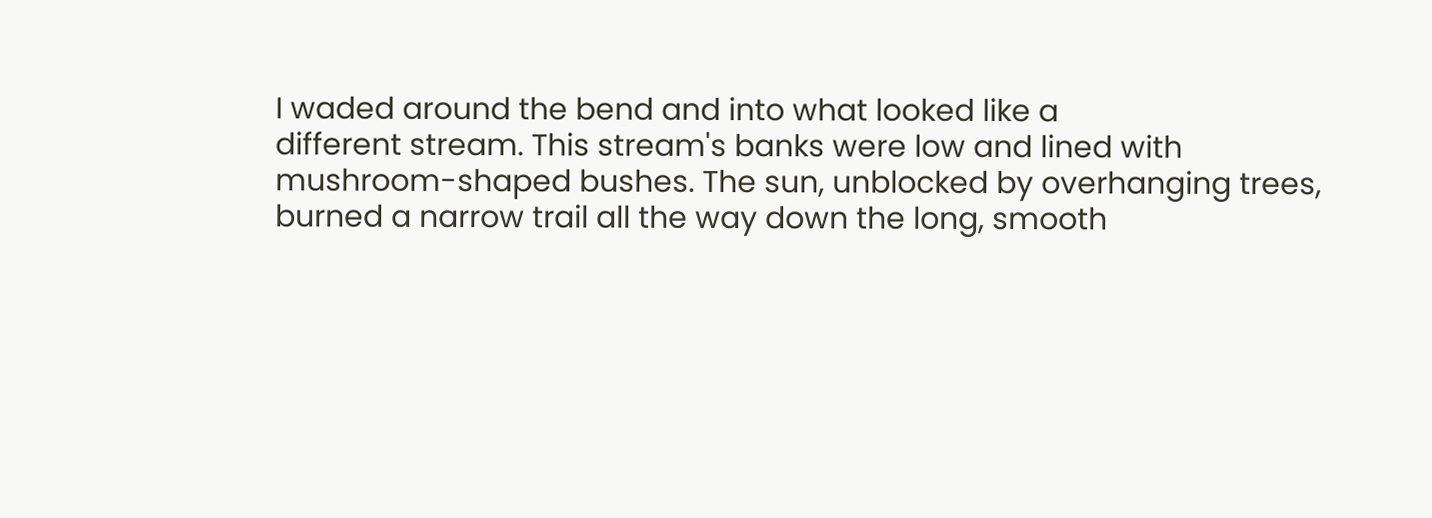I waded around the bend and into what looked like a
different stream. This stream's banks were low and lined with
mushroom-shaped bushes. The sun, unblocked by overhanging trees,
burned a narrow trail all the way down the long, smooth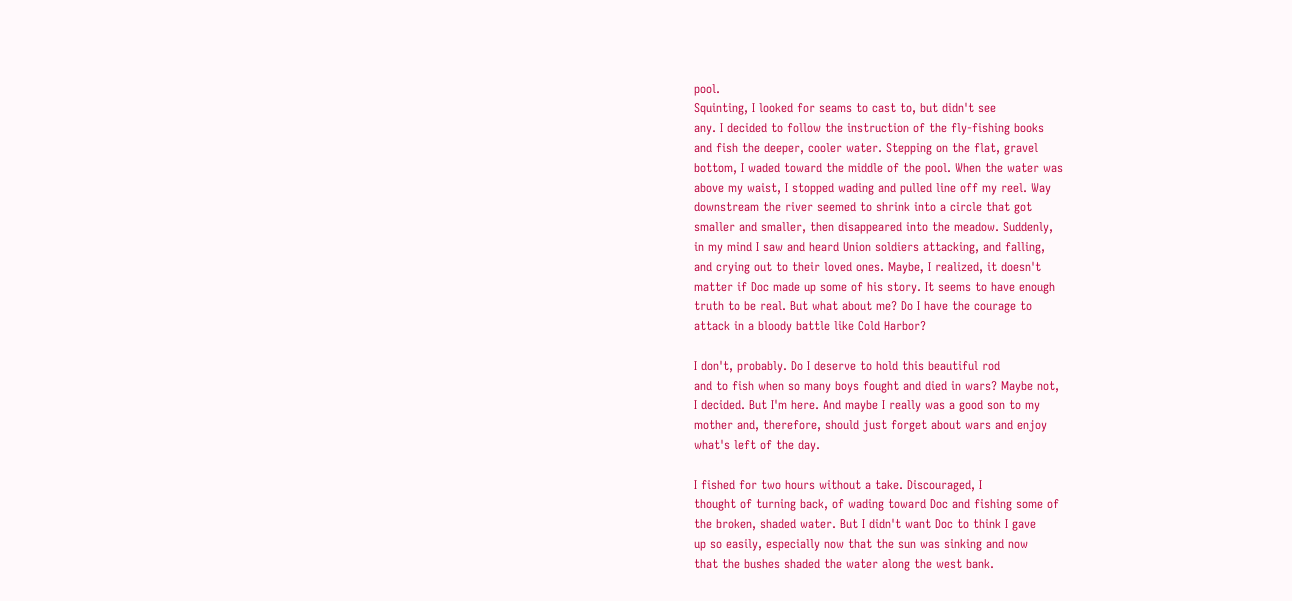pool.
Squinting, I looked for seams to cast to, but didn't see
any. I decided to follow the instruction of the fly-fishing books
and fish the deeper, cooler water. Stepping on the flat, gravel
bottom, I waded toward the middle of the pool. When the water was
above my waist, I stopped wading and pulled line off my reel. Way
downstream the river seemed to shrink into a circle that got
smaller and smaller, then disappeared into the meadow. Suddenly,
in my mind I saw and heard Union soldiers attacking, and falling,
and crying out to their loved ones. Maybe, I realized, it doesn't
matter if Doc made up some of his story. It seems to have enough
truth to be real. But what about me? Do I have the courage to
attack in a bloody battle like Cold Harbor?

I don't, probably. Do I deserve to hold this beautiful rod
and to fish when so many boys fought and died in wars? Maybe not,
I decided. But I'm here. And maybe I really was a good son to my
mother and, therefore, should just forget about wars and enjoy
what's left of the day.

I fished for two hours without a take. Discouraged, I
thought of turning back, of wading toward Doc and fishing some of
the broken, shaded water. But I didn't want Doc to think I gave
up so easily, especially now that the sun was sinking and now
that the bushes shaded the water along the west bank.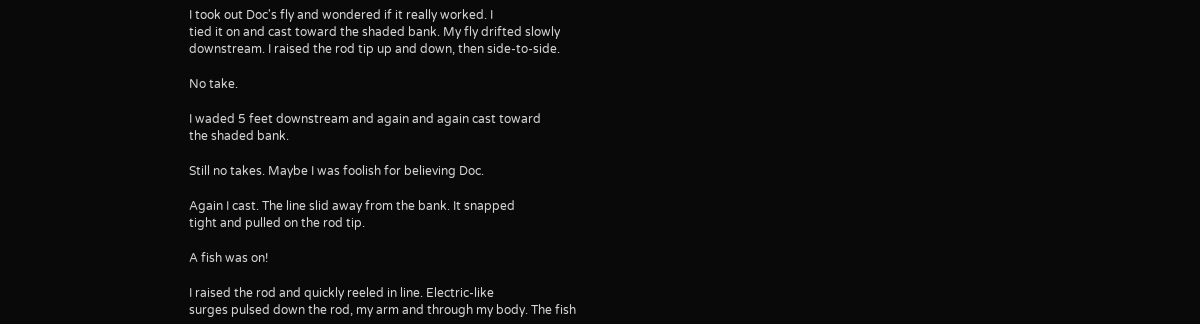I took out Doc's fly and wondered if it really worked. I
tied it on and cast toward the shaded bank. My fly drifted slowly
downstream. I raised the rod tip up and down, then side-to-side.

No take.

I waded 5 feet downstream and again and again cast toward
the shaded bank.

Still no takes. Maybe I was foolish for believing Doc.

Again I cast. The line slid away from the bank. It snapped
tight and pulled on the rod tip.

A fish was on!

I raised the rod and quickly reeled in line. Electric-like
surges pulsed down the rod, my arm and through my body. The fish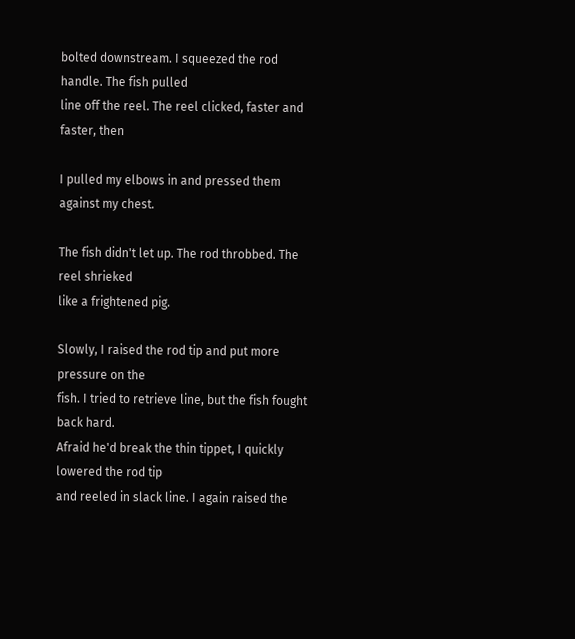bolted downstream. I squeezed the rod handle. The fish pulled
line off the reel. The reel clicked, faster and faster, then

I pulled my elbows in and pressed them against my chest.

The fish didn't let up. The rod throbbed. The reel shrieked
like a frightened pig.

Slowly, I raised the rod tip and put more pressure on the
fish. I tried to retrieve line, but the fish fought back hard.
Afraid he'd break the thin tippet, I quickly lowered the rod tip
and reeled in slack line. I again raised the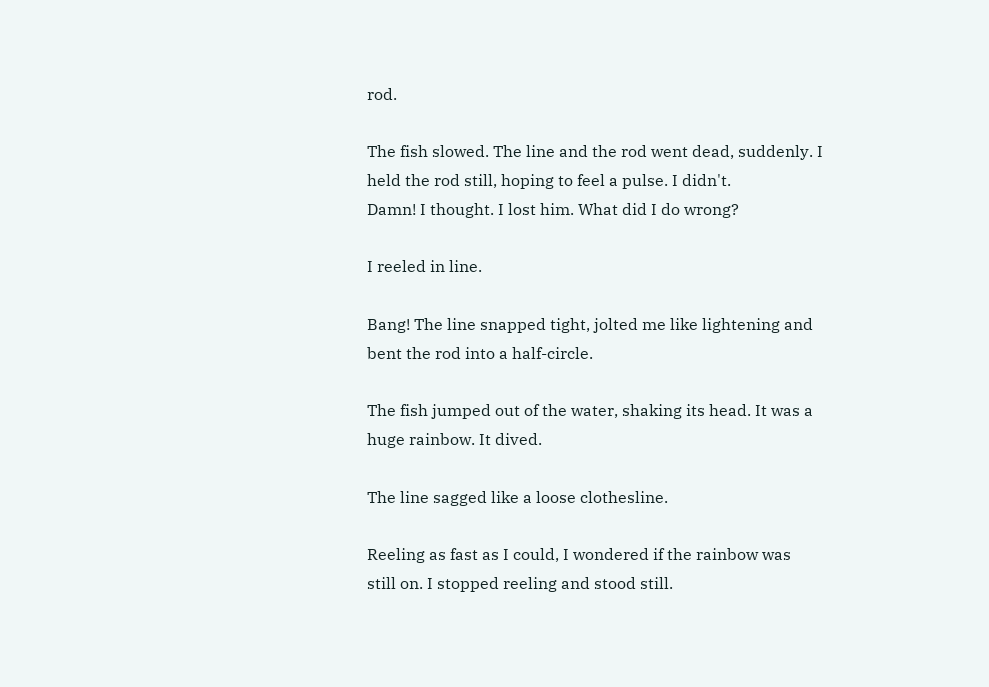rod.

The fish slowed. The line and the rod went dead, suddenly. I
held the rod still, hoping to feel a pulse. I didn't.
Damn! I thought. I lost him. What did I do wrong?

I reeled in line.

Bang! The line snapped tight, jolted me like lightening and
bent the rod into a half-circle.

The fish jumped out of the water, shaking its head. It was a
huge rainbow. It dived.

The line sagged like a loose clothesline.

Reeling as fast as I could, I wondered if the rainbow was
still on. I stopped reeling and stood still.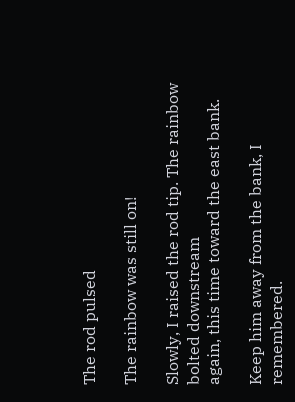The rod pulsed

The rainbow was still on!

Slowly, I raised the rod tip. The rainbow bolted downstream
again, this time toward the east bank.

Keep him away from the bank, I remembered.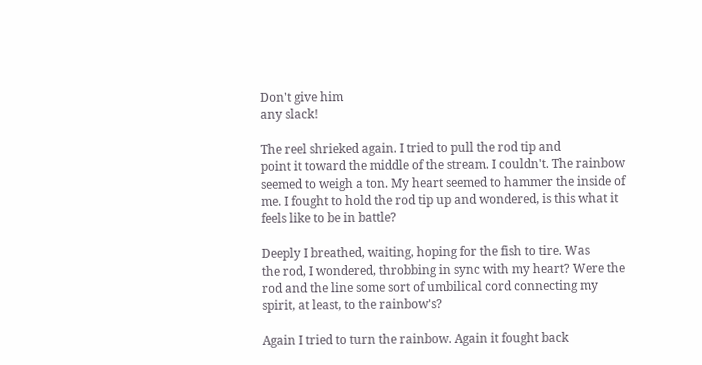Don't give him
any slack!

The reel shrieked again. I tried to pull the rod tip and
point it toward the middle of the stream. I couldn't. The rainbow
seemed to weigh a ton. My heart seemed to hammer the inside of
me. I fought to hold the rod tip up and wondered, is this what it
feels like to be in battle?

Deeply I breathed, waiting, hoping for the fish to tire. Was
the rod, I wondered, throbbing in sync with my heart? Were the
rod and the line some sort of umbilical cord connecting my
spirit, at least, to the rainbow's?

Again I tried to turn the rainbow. Again it fought back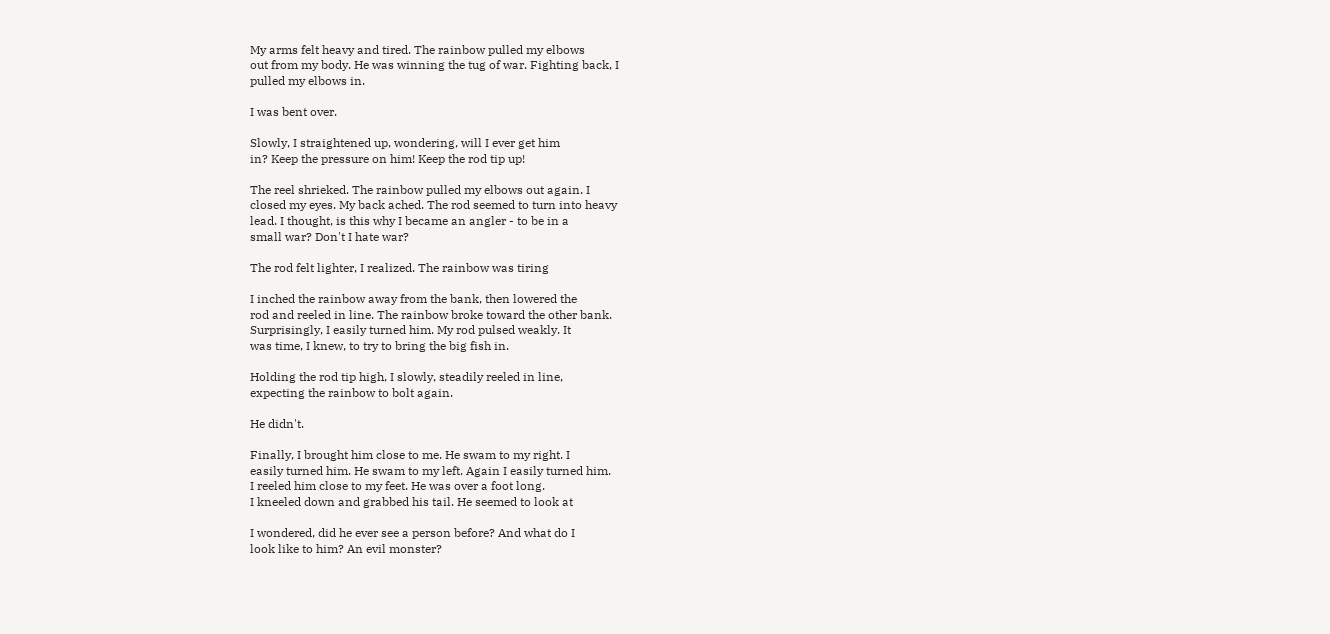My arms felt heavy and tired. The rainbow pulled my elbows
out from my body. He was winning the tug of war. Fighting back, I
pulled my elbows in.

I was bent over.

Slowly, I straightened up, wondering, will I ever get him
in? Keep the pressure on him! Keep the rod tip up!

The reel shrieked. The rainbow pulled my elbows out again. I
closed my eyes. My back ached. The rod seemed to turn into heavy
lead. I thought, is this why I became an angler - to be in a
small war? Don't I hate war?

The rod felt lighter, I realized. The rainbow was tiring

I inched the rainbow away from the bank, then lowered the
rod and reeled in line. The rainbow broke toward the other bank.
Surprisingly, I easily turned him. My rod pulsed weakly. It
was time, I knew, to try to bring the big fish in.

Holding the rod tip high, I slowly, steadily reeled in line,
expecting the rainbow to bolt again.

He didn't.

Finally, I brought him close to me. He swam to my right. I
easily turned him. He swam to my left. Again I easily turned him.
I reeled him close to my feet. He was over a foot long.
I kneeled down and grabbed his tail. He seemed to look at

I wondered, did he ever see a person before? And what do I
look like to him? An evil monster?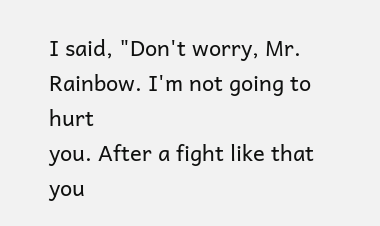I said, "Don't worry, Mr. Rainbow. I'm not going to hurt
you. After a fight like that you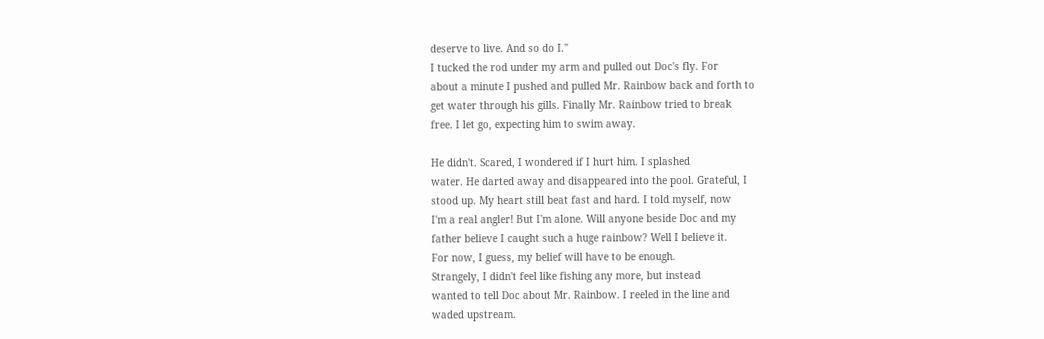deserve to live. And so do I."
I tucked the rod under my arm and pulled out Doc's fly. For
about a minute I pushed and pulled Mr. Rainbow back and forth to
get water through his gills. Finally Mr. Rainbow tried to break
free. I let go, expecting him to swim away.

He didn't. Scared, I wondered if I hurt him. I splashed
water. He darted away and disappeared into the pool. Grateful, I
stood up. My heart still beat fast and hard. I told myself, now
I'm a real angler! But I'm alone. Will anyone beside Doc and my
father believe I caught such a huge rainbow? Well I believe it.
For now, I guess, my belief will have to be enough.
Strangely, I didn't feel like fishing any more, but instead
wanted to tell Doc about Mr. Rainbow. I reeled in the line and
waded upstream.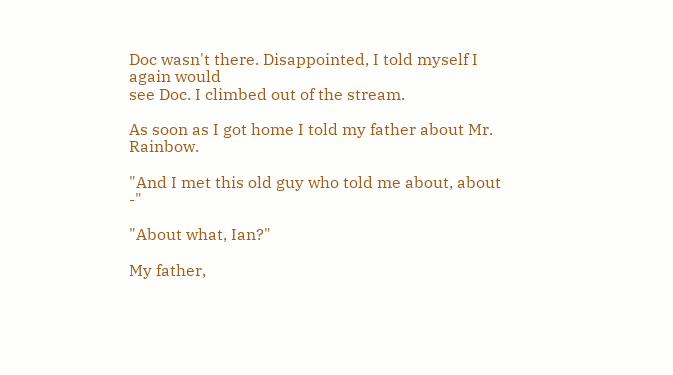Doc wasn't there. Disappointed, I told myself I again would
see Doc. I climbed out of the stream.

As soon as I got home I told my father about Mr. Rainbow.

"And I met this old guy who told me about, about -"

"About what, Ian?"

My father,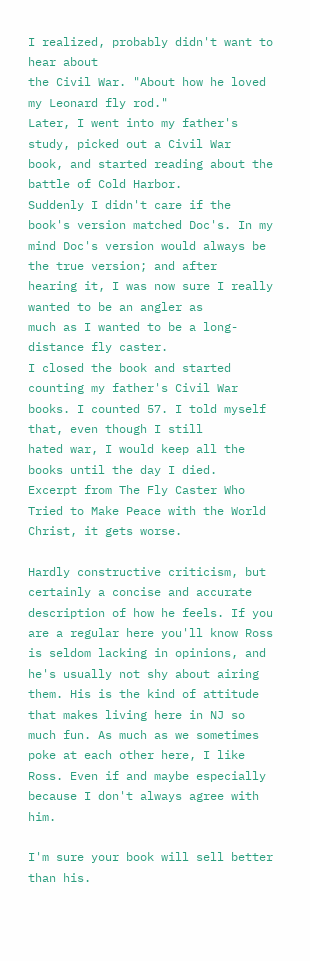I realized, probably didn't want to hear about
the Civil War. "About how he loved my Leonard fly rod."
Later, I went into my father's study, picked out a Civil War
book, and started reading about the battle of Cold Harbor.
Suddenly I didn't care if the book's version matched Doc's. In my
mind Doc's version would always be the true version; and after
hearing it, I was now sure I really wanted to be an angler as
much as I wanted to be a long-distance fly caster.
I closed the book and started counting my father's Civil War
books. I counted 57. I told myself that, even though I still
hated war, I would keep all the books until the day I died.
Excerpt from The Fly Caster Who Tried to Make Peace with the World
Christ, it gets worse.

Hardly constructive criticism, but certainly a concise and accurate description of how he feels. If you are a regular here you'll know Ross is seldom lacking in opinions, and he's usually not shy about airing them. His is the kind of attitude that makes living here in NJ so much fun. As much as we sometimes poke at each other here, I like Ross. Even if and maybe especially because I don't always agree with him.

I'm sure your book will sell better than his.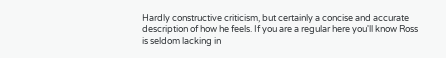Hardly constructive criticism, but certainly a concise and accurate description of how he feels. If you are a regular here you'll know Ross is seldom lacking in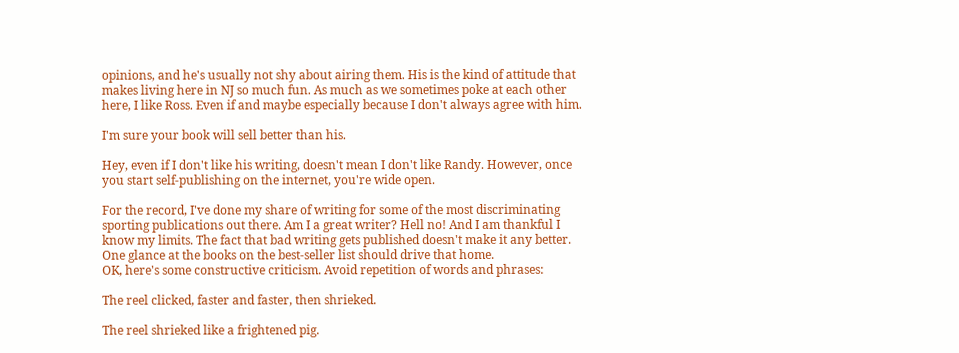opinions, and he's usually not shy about airing them. His is the kind of attitude that makes living here in NJ so much fun. As much as we sometimes poke at each other here, I like Ross. Even if and maybe especially because I don't always agree with him.

I'm sure your book will sell better than his.

Hey, even if I don't like his writing, doesn't mean I don't like Randy. However, once you start self-publishing on the internet, you're wide open.

For the record, I've done my share of writing for some of the most discriminating sporting publications out there. Am I a great writer? Hell no! And I am thankful I know my limits. The fact that bad writing gets published doesn't make it any better. One glance at the books on the best-seller list should drive that home.
OK, here's some constructive criticism. Avoid repetition of words and phrases:

The reel clicked, faster and faster, then shrieked.

The reel shrieked like a frightened pig.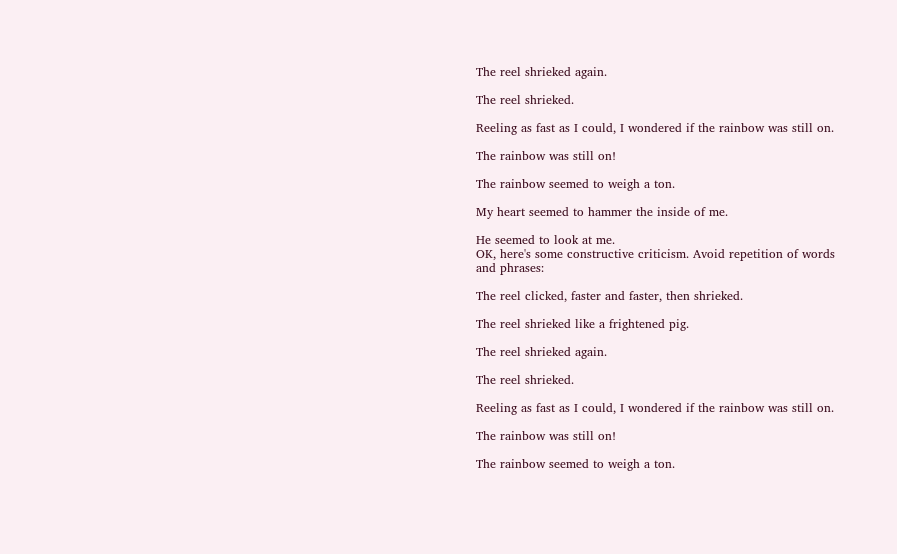The reel shrieked again.

The reel shrieked.

Reeling as fast as I could, I wondered if the rainbow was still on.

The rainbow was still on!

The rainbow seemed to weigh a ton.

My heart seemed to hammer the inside of me.

He seemed to look at me.
OK, here's some constructive criticism. Avoid repetition of words and phrases:

The reel clicked, faster and faster, then shrieked.

The reel shrieked like a frightened pig.

The reel shrieked again.

The reel shrieked.

Reeling as fast as I could, I wondered if the rainbow was still on.

The rainbow was still on!

The rainbow seemed to weigh a ton.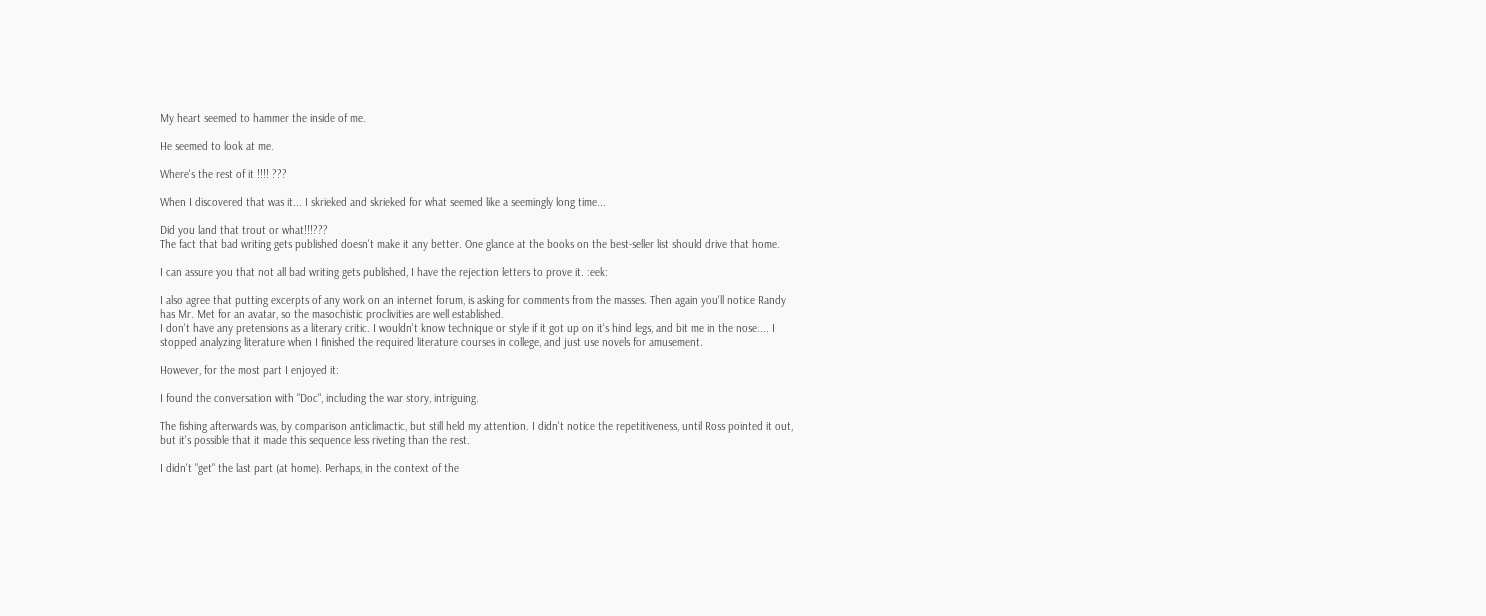My heart seemed to hammer the inside of me.

He seemed to look at me.

Where's the rest of it !!!! ???

When I discovered that was it... I skrieked and skrieked for what seemed like a seemingly long time...

Did you land that trout or what!!!???
The fact that bad writing gets published doesn't make it any better. One glance at the books on the best-seller list should drive that home.

I can assure you that not all bad writing gets published, I have the rejection letters to prove it. :eek:

I also agree that putting excerpts of any work on an internet forum, is asking for comments from the masses. Then again you'll notice Randy has Mr. Met for an avatar, so the masochistic proclivities are well established.
I don't have any pretensions as a literary critic. I wouldn't know technique or style if it got up on it's hind legs, and bit me in the nose.... I stopped analyzing literature when I finished the required literature courses in college, and just use novels for amusement.

However, for the most part I enjoyed it:

I found the conversation with "Doc", including the war story, intriguing.

The fishing afterwards was, by comparison anticlimactic, but still held my attention. I didn't notice the repetitiveness, until Ross pointed it out, but it's possible that it made this sequence less riveting than the rest.

I didn't "get" the last part (at home). Perhaps, in the context of the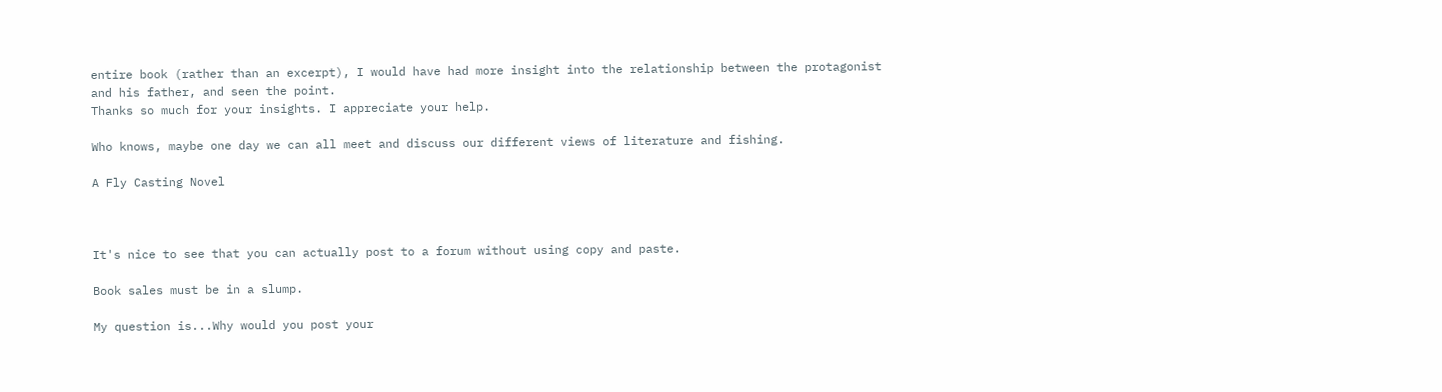entire book (rather than an excerpt), I would have had more insight into the relationship between the protagonist and his father, and seen the point.
Thanks so much for your insights. I appreciate your help.

Who knows, maybe one day we can all meet and discuss our different views of literature and fishing.

A Fly Casting Novel



It's nice to see that you can actually post to a forum without using copy and paste.

Book sales must be in a slump.

My question is...Why would you post your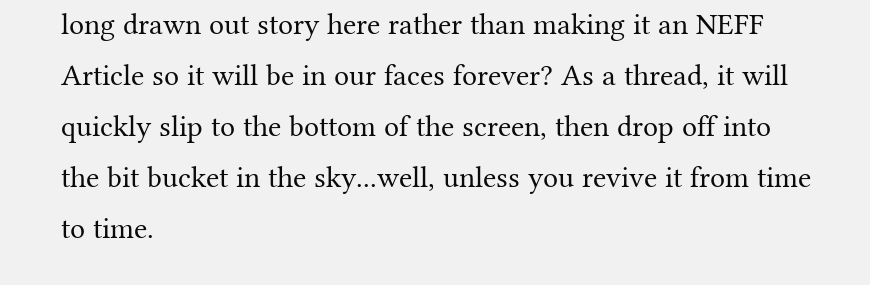long drawn out story here rather than making it an NEFF Article so it will be in our faces forever? As a thread, it will quickly slip to the bottom of the screen, then drop off into the bit bucket in the sky...well, unless you revive it from time to time.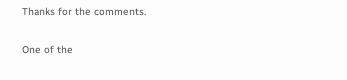Thanks for the comments.

One of the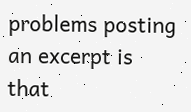problems posting an excerpt is that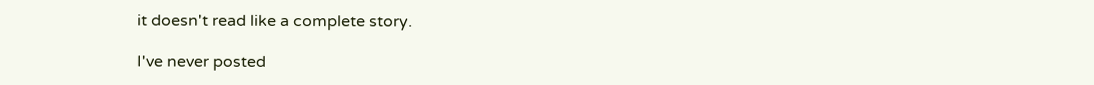it doesn't read like a complete story.

I've never posted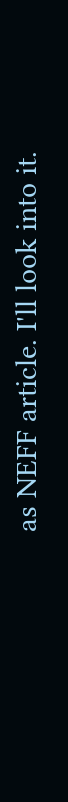as NEFF article. I'll look into it.